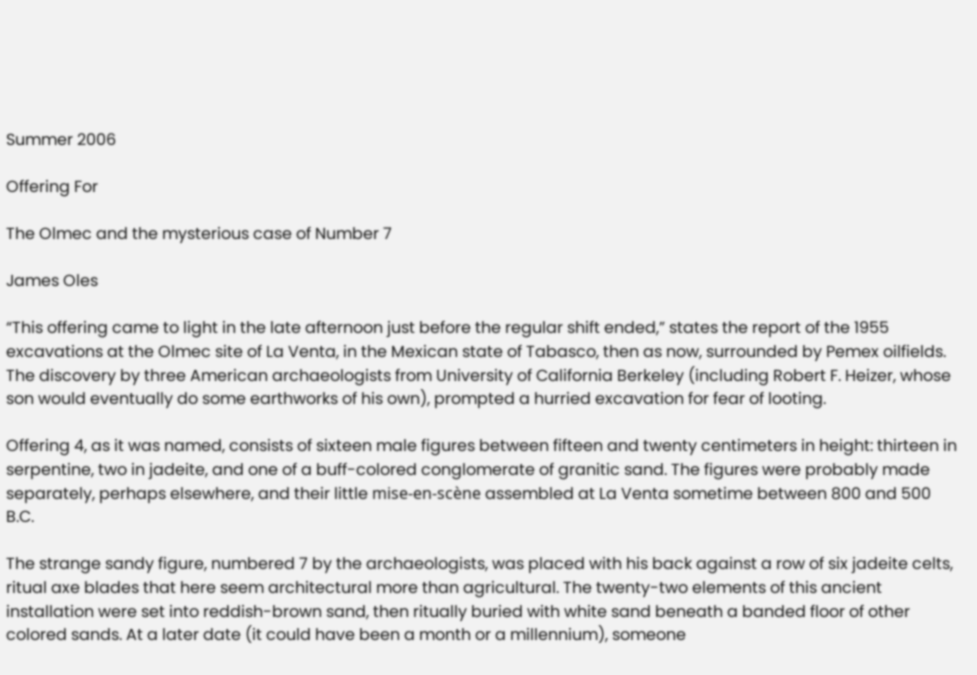Summer 2006

Offering For

The Olmec and the mysterious case of Number 7

James Oles

“This offering came to light in the late afternoon just before the regular shift ended,” states the report of the 1955 excavations at the Olmec site of La Venta, in the Mexican state of Tabasco, then as now, surrounded by Pemex oilfields. The discovery by three American archaeologists from University of California Berkeley (including Robert F. Heizer, whose son would eventually do some earthworks of his own), prompted a hurried excavation for fear of looting.

Offering 4, as it was named, consists of sixteen male figures between fifteen and twenty centimeters in height: thirteen in serpentine, two in jadeite, and one of a buff-colored conglomerate of granitic sand. The figures were probably made separately, perhaps elsewhere, and their little mise-en-scène assembled at La Venta sometime between 800 and 500 B.C.

The strange sandy figure, numbered 7 by the archaeologists, was placed with his back against a row of six jadeite celts, ritual axe blades that here seem architectural more than agricultural. The twenty-two elements of this ancient installation were set into reddish-brown sand, then ritually buried with white sand beneath a banded floor of other colored sands. At a later date (it could have been a month or a millennium), someone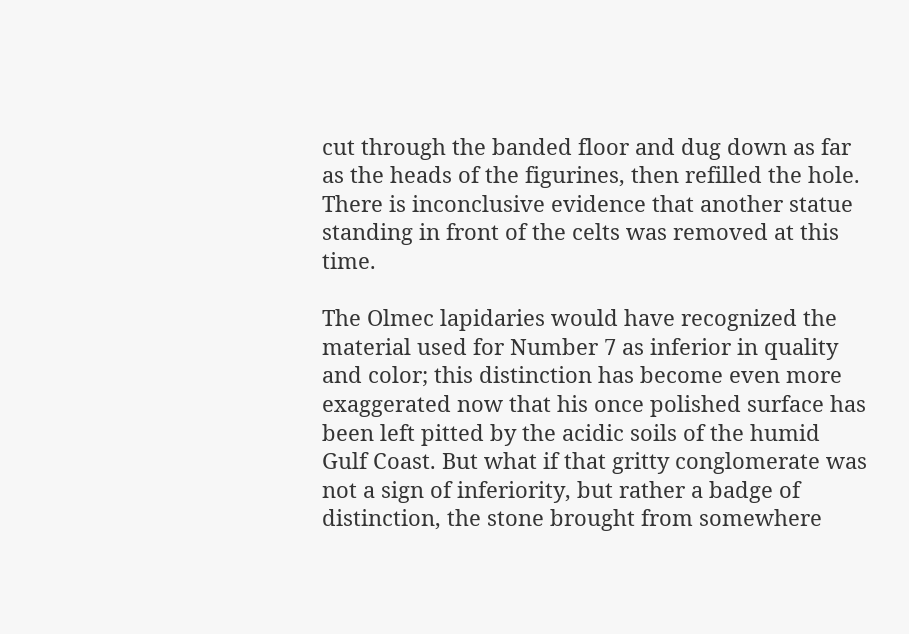cut through the banded floor and dug down as far as the heads of the figurines, then refilled the hole. There is inconclusive evidence that another statue standing in front of the celts was removed at this time.

The Olmec lapidaries would have recognized the material used for Number 7 as inferior in quality and color; this distinction has become even more exaggerated now that his once polished surface has been left pitted by the acidic soils of the humid Gulf Coast. But what if that gritty conglomerate was not a sign of inferiority, but rather a badge of distinction, the stone brought from somewhere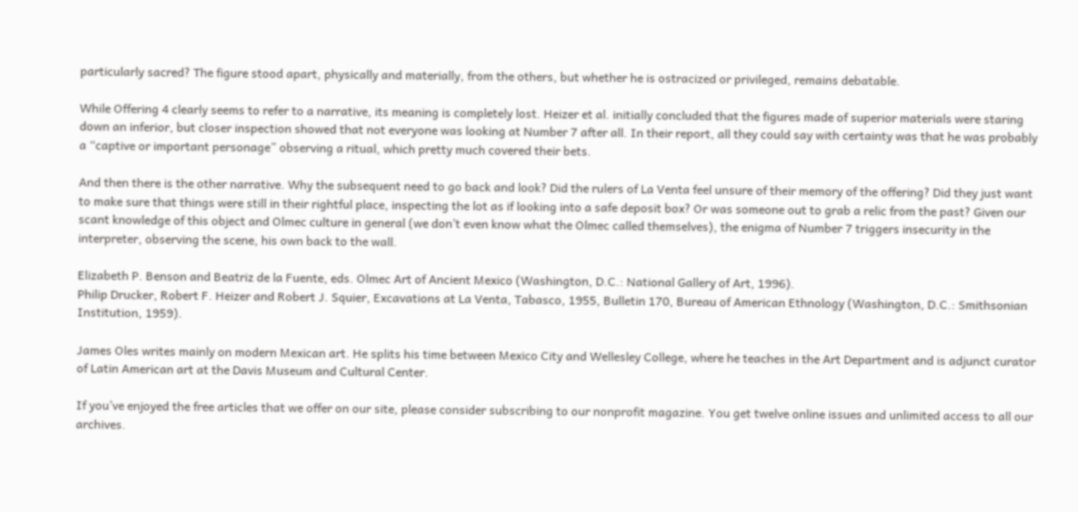particularly sacred? The figure stood apart, physically and materially, from the others, but whether he is ostracized or privileged, remains debatable.

While Offering 4 clearly seems to refer to a narrative, its meaning is completely lost. Heizer et al. initially concluded that the figures made of superior materials were staring down an inferior, but closer inspection showed that not everyone was looking at Number 7 after all. In their report, all they could say with certainty was that he was probably a “captive or important personage” observing a ritual, which pretty much covered their bets.

And then there is the other narrative. Why the subsequent need to go back and look? Did the rulers of La Venta feel unsure of their memory of the offering? Did they just want to make sure that things were still in their rightful place, inspecting the lot as if looking into a safe deposit box? Or was someone out to grab a relic from the past? Given our scant knowledge of this object and Olmec culture in general (we don’t even know what the Olmec called themselves), the enigma of Number 7 triggers insecurity in the interpreter, observing the scene, his own back to the wall.

Elizabeth P. Benson and Beatriz de la Fuente, eds. Olmec Art of Ancient Mexico (Washington, D.C.: National Gallery of Art, 1996).
Philip Drucker, Robert F. Heizer and Robert J. Squier, Excavations at La Venta, Tabasco, 1955, Bulletin 170, Bureau of American Ethnology (Washington, D.C.: Smithsonian Institution, 1959).

James Oles writes mainly on modern Mexican art. He splits his time between Mexico City and Wellesley College, where he teaches in the Art Department and is adjunct curator of Latin American art at the Davis Museum and Cultural Center.

If you’ve enjoyed the free articles that we offer on our site, please consider subscribing to our nonprofit magazine. You get twelve online issues and unlimited access to all our archives.